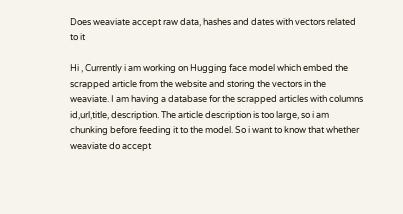Does weaviate accept raw data, hashes and dates with vectors related to it

Hi , Currently i am working on Hugging face model which embed the scrapped article from the website and storing the vectors in the weaviate. I am having a database for the scrapped articles with columns id,url,title, description. The article description is too large, so i am chunking before feeding it to the model. So i want to know that whether weaviate do accept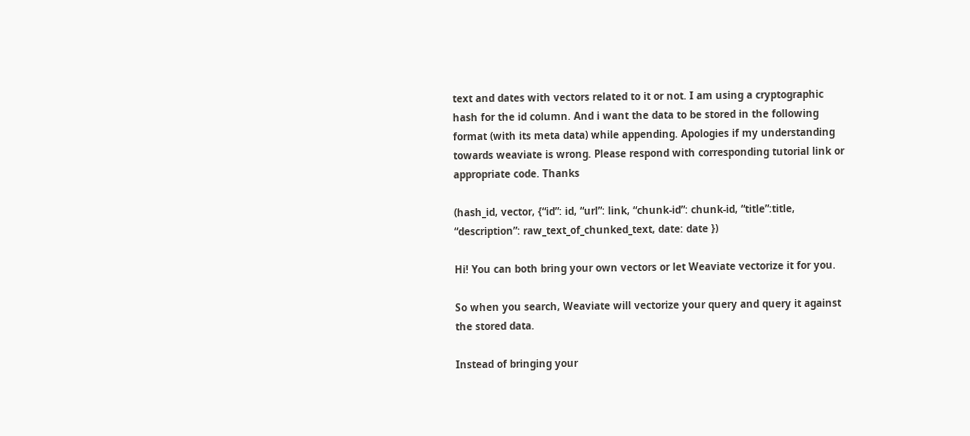text and dates with vectors related to it or not. I am using a cryptographic hash for the id column. And i want the data to be stored in the following format (with its meta data) while appending. Apologies if my understanding towards weaviate is wrong. Please respond with corresponding tutorial link or appropriate code. Thanks

(hash_id, vector, {“id”: id, “url”: link, “chunk-id”: chunk-id, “title”:title, “description”: raw_text_of_chunked_text, date: date })

Hi! You can both bring your own vectors or let Weaviate vectorize it for you.

So when you search, Weaviate will vectorize your query and query it against the stored data.

Instead of bringing your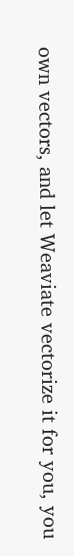own vectors, and let Weaviate vectorize it for you, you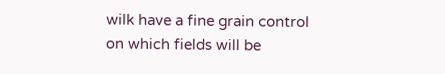wilk have a fine grain control on which fields will be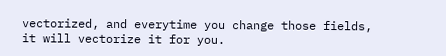vectorized, and everytime you change those fields, it will vectorize it for you.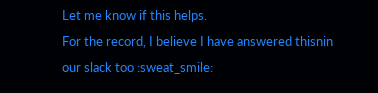Let me know if this helps.
For the record, I believe I have answered thisnin our slack too :sweat_smile: